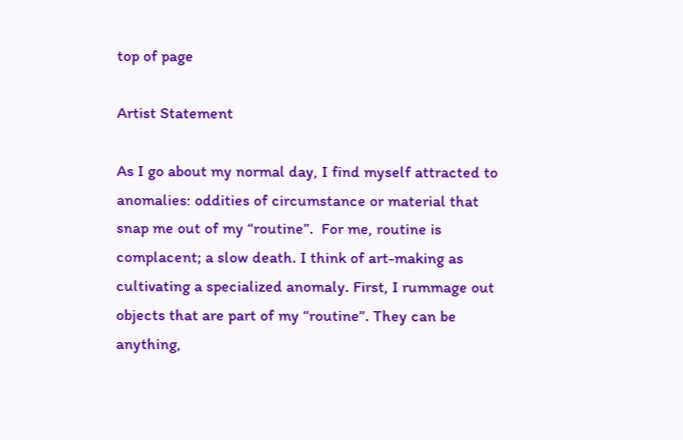top of page

Artist Statement

As I go about my normal day, I find myself attracted to anomalies: oddities of circumstance or material that snap me out of my “routine”.  For me, routine is complacent; a slow death. I think of art-making as cultivating a specialized anomaly. First, I rummage out objects that are part of my “routine”. They can be anything,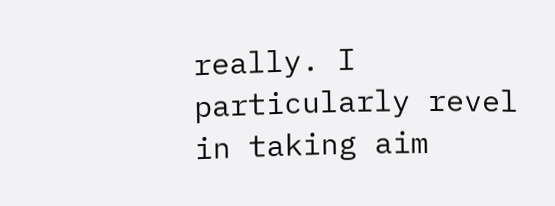really. I particularly revel in taking aim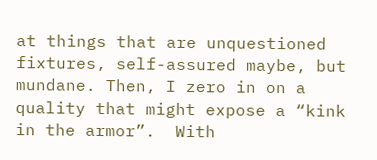at things that are unquestioned fixtures, self-assured maybe, but mundane. Then, I zero in on a quality that might expose a “kink in the armor”.  With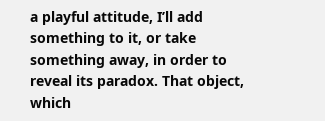a playful attitude, I’ll add something to it, or take something away, in order to reveal its paradox. That object, which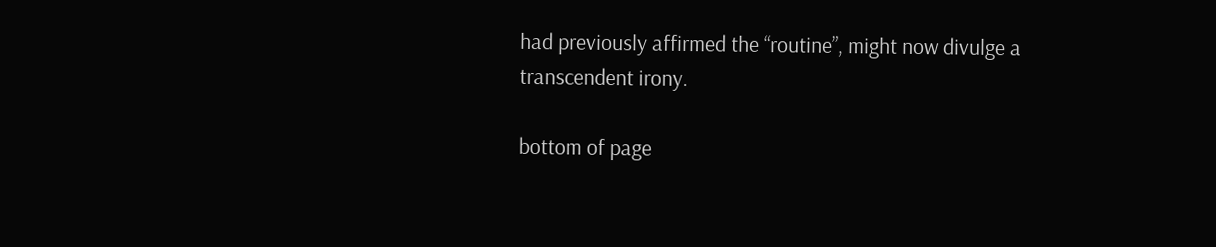had previously affirmed the “routine”, might now divulge a transcendent irony.

bottom of page